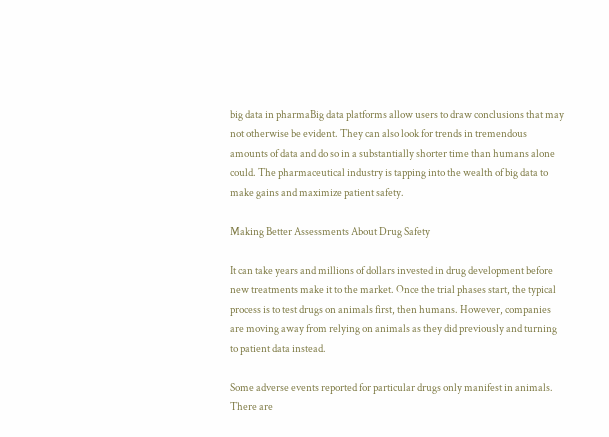big data in pharmaBig data platforms allow users to draw conclusions that may not otherwise be evident. They can also look for trends in tremendous amounts of data and do so in a substantially shorter time than humans alone could. The pharmaceutical industry is tapping into the wealth of big data to make gains and maximize patient safety.

Making Better Assessments About Drug Safety

It can take years and millions of dollars invested in drug development before new treatments make it to the market. Once the trial phases start, the typical process is to test drugs on animals first, then humans. However, companies are moving away from relying on animals as they did previously and turning to patient data instead.

Some adverse events reported for particular drugs only manifest in animals. There are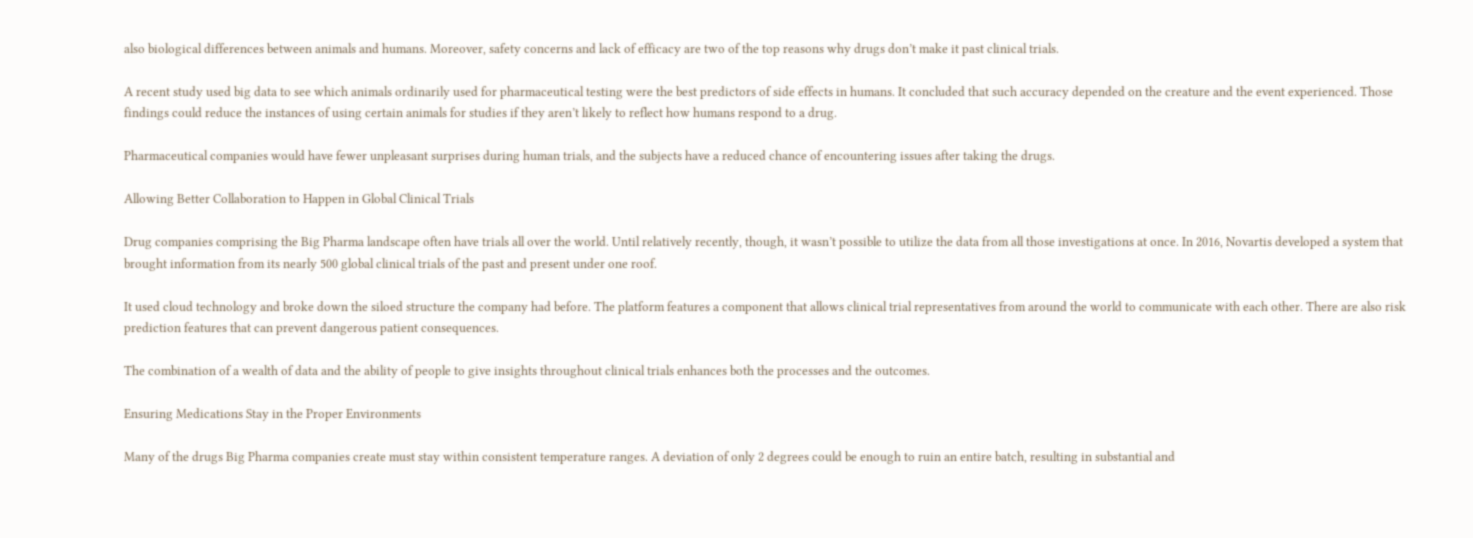also biological differences between animals and humans. Moreover, safety concerns and lack of efficacy are two of the top reasons why drugs don’t make it past clinical trials.

A recent study used big data to see which animals ordinarily used for pharmaceutical testing were the best predictors of side effects in humans. It concluded that such accuracy depended on the creature and the event experienced. Those findings could reduce the instances of using certain animals for studies if they aren’t likely to reflect how humans respond to a drug.

Pharmaceutical companies would have fewer unpleasant surprises during human trials, and the subjects have a reduced chance of encountering issues after taking the drugs.

Allowing Better Collaboration to Happen in Global Clinical Trials

Drug companies comprising the Big Pharma landscape often have trials all over the world. Until relatively recently, though, it wasn’t possible to utilize the data from all those investigations at once. In 2016, Novartis developed a system that brought information from its nearly 500 global clinical trials of the past and present under one roof.

It used cloud technology and broke down the siloed structure the company had before. The platform features a component that allows clinical trial representatives from around the world to communicate with each other. There are also risk prediction features that can prevent dangerous patient consequences.

The combination of a wealth of data and the ability of people to give insights throughout clinical trials enhances both the processes and the outcomes.

Ensuring Medications Stay in the Proper Environments

Many of the drugs Big Pharma companies create must stay within consistent temperature ranges. A deviation of only 2 degrees could be enough to ruin an entire batch, resulting in substantial and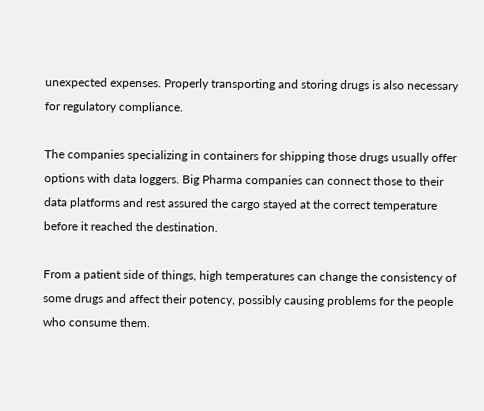unexpected expenses. Properly transporting and storing drugs is also necessary for regulatory compliance.

The companies specializing in containers for shipping those drugs usually offer options with data loggers. Big Pharma companies can connect those to their data platforms and rest assured the cargo stayed at the correct temperature before it reached the destination.

From a patient side of things, high temperatures can change the consistency of some drugs and affect their potency, possibly causing problems for the people who consume them.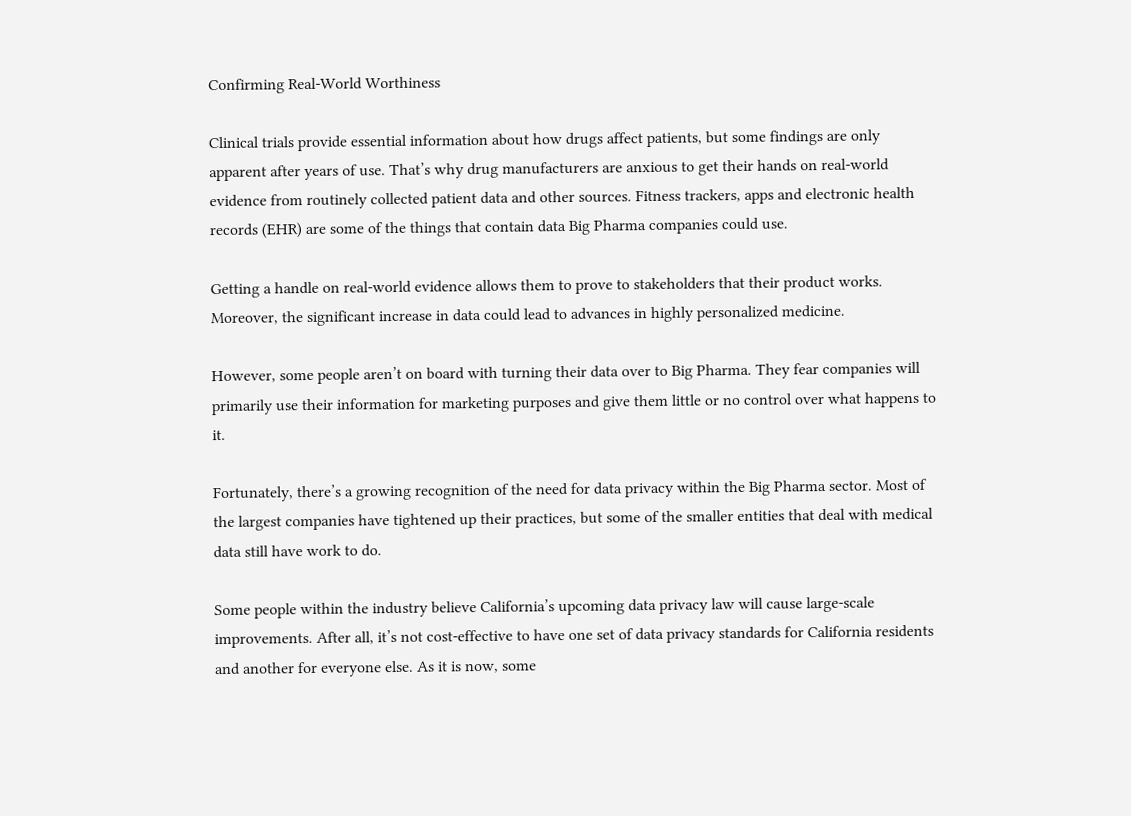Confirming Real-World Worthiness

Clinical trials provide essential information about how drugs affect patients, but some findings are only apparent after years of use. That’s why drug manufacturers are anxious to get their hands on real-world evidence from routinely collected patient data and other sources. Fitness trackers, apps and electronic health records (EHR) are some of the things that contain data Big Pharma companies could use.

Getting a handle on real-world evidence allows them to prove to stakeholders that their product works. Moreover, the significant increase in data could lead to advances in highly personalized medicine.

However, some people aren’t on board with turning their data over to Big Pharma. They fear companies will primarily use their information for marketing purposes and give them little or no control over what happens to it.

Fortunately, there’s a growing recognition of the need for data privacy within the Big Pharma sector. Most of the largest companies have tightened up their practices, but some of the smaller entities that deal with medical data still have work to do.

Some people within the industry believe California’s upcoming data privacy law will cause large-scale improvements. After all, it’s not cost-effective to have one set of data privacy standards for California residents and another for everyone else. As it is now, some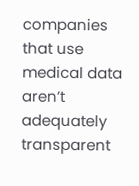companies that use medical data aren’t adequately transparent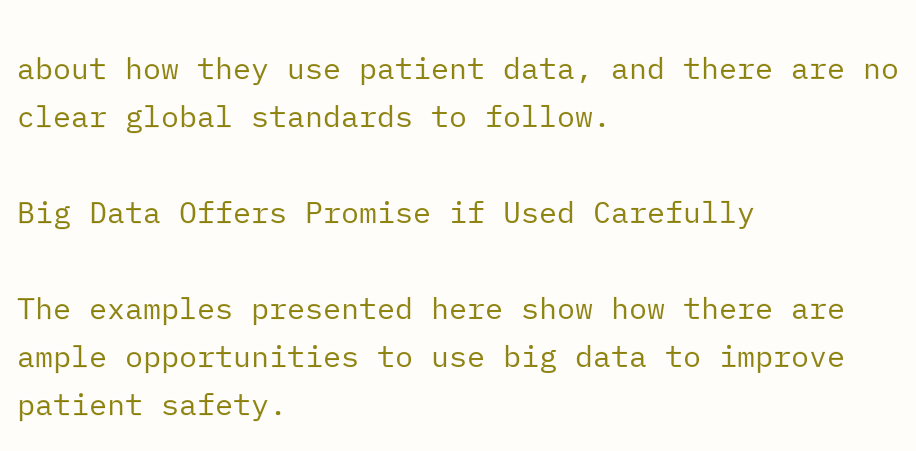about how they use patient data, and there are no clear global standards to follow.

Big Data Offers Promise if Used Carefully

The examples presented here show how there are ample opportunities to use big data to improve patient safety.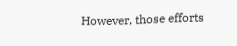However, those efforts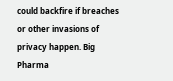could backfire if breaches or other invasions of privacy happen. Big Pharma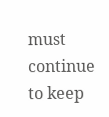must continue to keep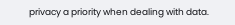privacy a priority when dealing with data.